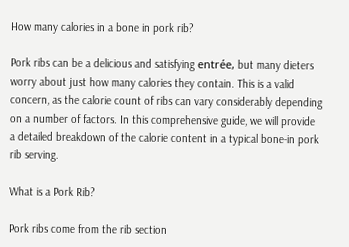How many calories in a bone in pork rib?

Pork ribs can be a delicious and satisfying entrée, but many dieters worry about just how many calories they contain. This is a valid concern, as the calorie count of ribs can vary considerably depending on a number of factors. In this comprehensive guide, we will provide a detailed breakdown of the calorie content in a typical bone-in pork rib serving.

What is a Pork Rib?

Pork ribs come from the rib section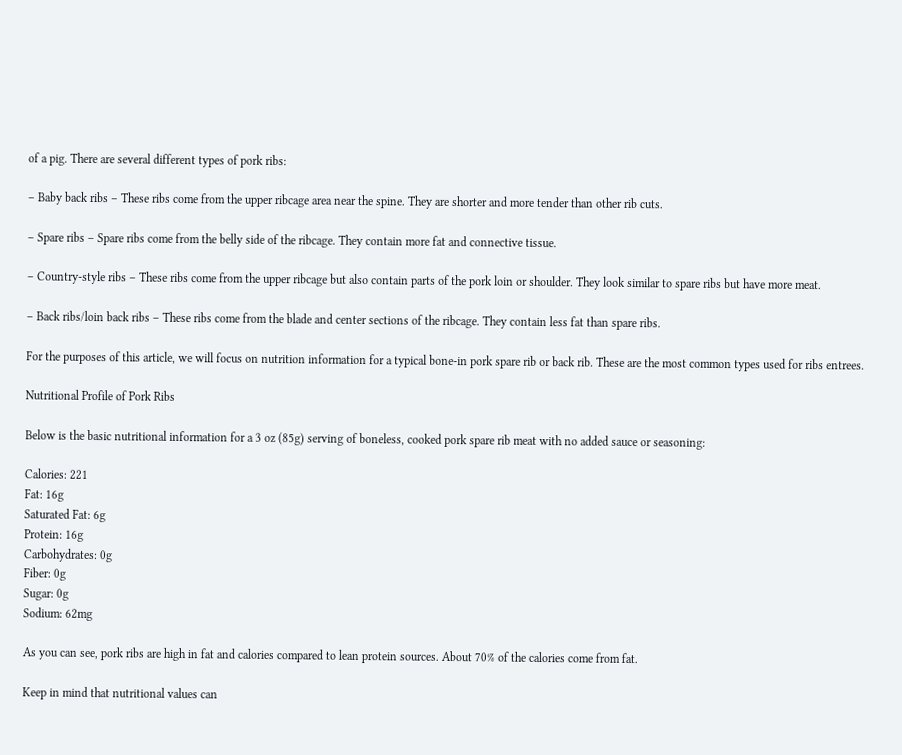of a pig. There are several different types of pork ribs:

– Baby back ribs – These ribs come from the upper ribcage area near the spine. They are shorter and more tender than other rib cuts.

– Spare ribs – Spare ribs come from the belly side of the ribcage. They contain more fat and connective tissue.

– Country-style ribs – These ribs come from the upper ribcage but also contain parts of the pork loin or shoulder. They look similar to spare ribs but have more meat.

– Back ribs/loin back ribs – These ribs come from the blade and center sections of the ribcage. They contain less fat than spare ribs.

For the purposes of this article, we will focus on nutrition information for a typical bone-in pork spare rib or back rib. These are the most common types used for ribs entrees.

Nutritional Profile of Pork Ribs

Below is the basic nutritional information for a 3 oz (85g) serving of boneless, cooked pork spare rib meat with no added sauce or seasoning:

Calories: 221
Fat: 16g
Saturated Fat: 6g
Protein: 16g
Carbohydrates: 0g
Fiber: 0g
Sugar: 0g
Sodium: 62mg

As you can see, pork ribs are high in fat and calories compared to lean protein sources. About 70% of the calories come from fat.

Keep in mind that nutritional values can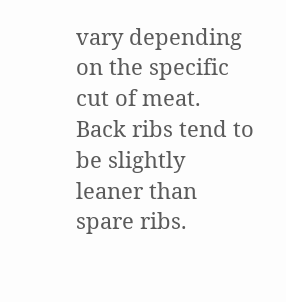vary depending on the specific cut of meat. Back ribs tend to be slightly leaner than spare ribs.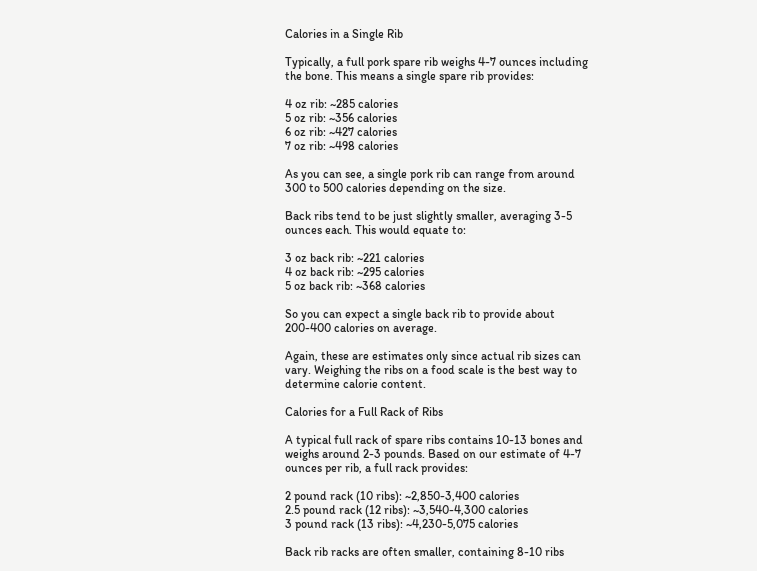Calories in a Single Rib

Typically, a full pork spare rib weighs 4-7 ounces including the bone. This means a single spare rib provides:

4 oz rib: ~285 calories
5 oz rib: ~356 calories
6 oz rib: ~427 calories
7 oz rib: ~498 calories

As you can see, a single pork rib can range from around 300 to 500 calories depending on the size.

Back ribs tend to be just slightly smaller, averaging 3-5 ounces each. This would equate to:

3 oz back rib: ~221 calories
4 oz back rib: ~295 calories
5 oz back rib: ~368 calories

So you can expect a single back rib to provide about 200-400 calories on average.

Again, these are estimates only since actual rib sizes can vary. Weighing the ribs on a food scale is the best way to determine calorie content.

Calories for a Full Rack of Ribs

A typical full rack of spare ribs contains 10-13 bones and weighs around 2-3 pounds. Based on our estimate of 4-7 ounces per rib, a full rack provides:

2 pound rack (10 ribs): ~2,850-3,400 calories
2.5 pound rack (12 ribs): ~3,540-4,300 calories
3 pound rack (13 ribs): ~4,230-5,075 calories

Back rib racks are often smaller, containing 8-10 ribs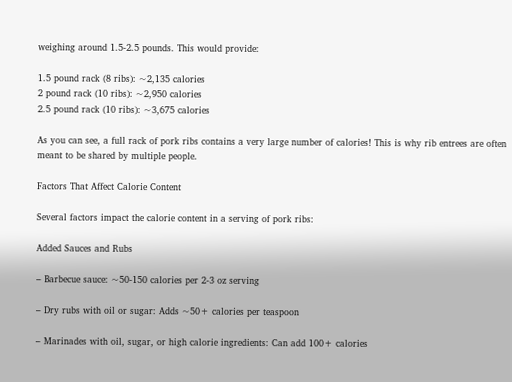weighing around 1.5-2.5 pounds. This would provide:

1.5 pound rack (8 ribs): ~2,135 calories
2 pound rack (10 ribs): ~2,950 calories
2.5 pound rack (10 ribs): ~3,675 calories

As you can see, a full rack of pork ribs contains a very large number of calories! This is why rib entrees are often meant to be shared by multiple people.

Factors That Affect Calorie Content

Several factors impact the calorie content in a serving of pork ribs:

Added Sauces and Rubs

– Barbecue sauce: ~50-150 calories per 2-3 oz serving

– Dry rubs with oil or sugar: Adds ~50+ calories per teaspoon

– Marinades with oil, sugar, or high calorie ingredients: Can add 100+ calories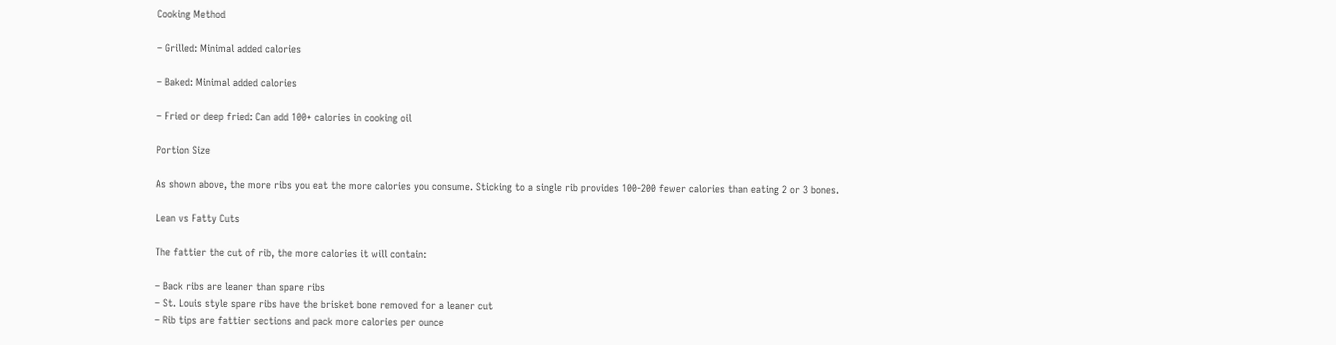Cooking Method

– Grilled: Minimal added calories

– Baked: Minimal added calories

– Fried or deep fried: Can add 100+ calories in cooking oil

Portion Size

As shown above, the more ribs you eat the more calories you consume. Sticking to a single rib provides 100-200 fewer calories than eating 2 or 3 bones.

Lean vs Fatty Cuts

The fattier the cut of rib, the more calories it will contain:

– Back ribs are leaner than spare ribs
– St. Louis style spare ribs have the brisket bone removed for a leaner cut
– Rib tips are fattier sections and pack more calories per ounce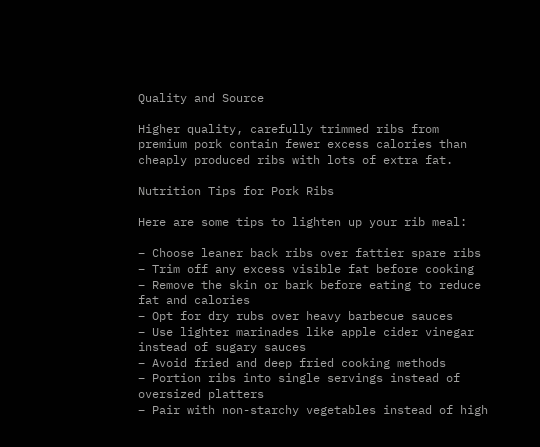Quality and Source

Higher quality, carefully trimmed ribs from premium pork contain fewer excess calories than cheaply produced ribs with lots of extra fat.

Nutrition Tips for Pork Ribs

Here are some tips to lighten up your rib meal:

– Choose leaner back ribs over fattier spare ribs
– Trim off any excess visible fat before cooking
– Remove the skin or bark before eating to reduce fat and calories
– Opt for dry rubs over heavy barbecue sauces
– Use lighter marinades like apple cider vinegar instead of sugary sauces
– Avoid fried and deep fried cooking methods
– Portion ribs into single servings instead of oversized platters
– Pair with non-starchy vegetables instead of high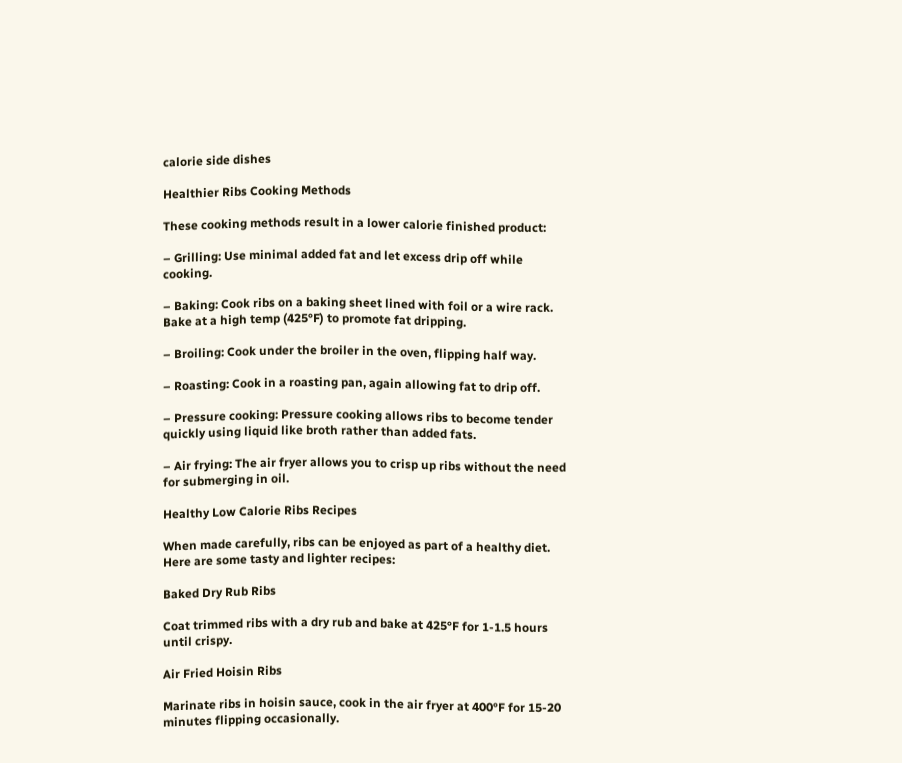calorie side dishes

Healthier Ribs Cooking Methods

These cooking methods result in a lower calorie finished product:

– Grilling: Use minimal added fat and let excess drip off while cooking.

– Baking: Cook ribs on a baking sheet lined with foil or a wire rack. Bake at a high temp (425°F) to promote fat dripping.

– Broiling: Cook under the broiler in the oven, flipping half way.

– Roasting: Cook in a roasting pan, again allowing fat to drip off.

– Pressure cooking: Pressure cooking allows ribs to become tender quickly using liquid like broth rather than added fats.

– Air frying: The air fryer allows you to crisp up ribs without the need for submerging in oil.

Healthy Low Calorie Ribs Recipes

When made carefully, ribs can be enjoyed as part of a healthy diet. Here are some tasty and lighter recipes:

Baked Dry Rub Ribs

Coat trimmed ribs with a dry rub and bake at 425°F for 1-1.5 hours until crispy.

Air Fried Hoisin Ribs

Marinate ribs in hoisin sauce, cook in the air fryer at 400°F for 15-20 minutes flipping occasionally.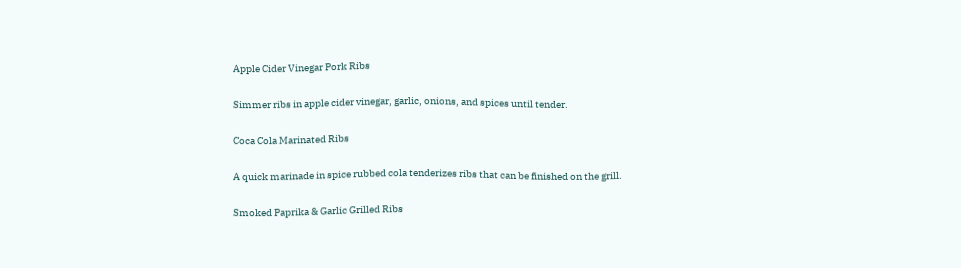Apple Cider Vinegar Pork Ribs

Simmer ribs in apple cider vinegar, garlic, onions, and spices until tender.

Coca Cola Marinated Ribs

A quick marinade in spice rubbed cola tenderizes ribs that can be finished on the grill.

Smoked Paprika & Garlic Grilled Ribs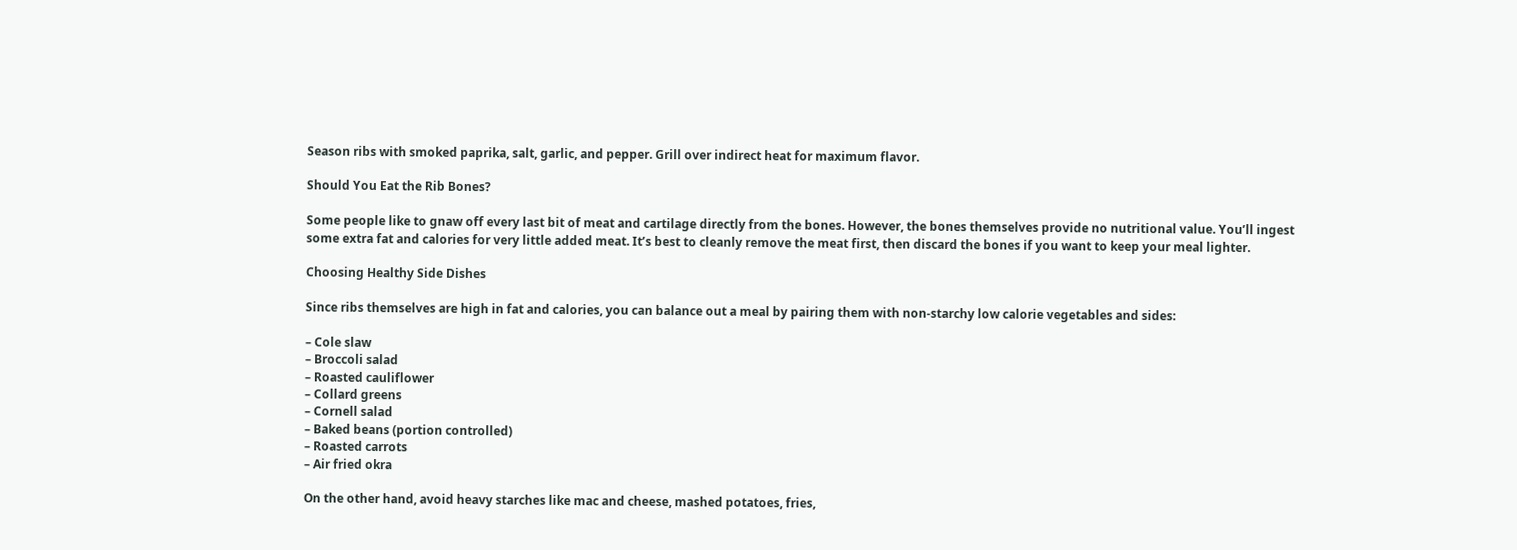Season ribs with smoked paprika, salt, garlic, and pepper. Grill over indirect heat for maximum flavor.

Should You Eat the Rib Bones?

Some people like to gnaw off every last bit of meat and cartilage directly from the bones. However, the bones themselves provide no nutritional value. You’ll ingest some extra fat and calories for very little added meat. It’s best to cleanly remove the meat first, then discard the bones if you want to keep your meal lighter.

Choosing Healthy Side Dishes

Since ribs themselves are high in fat and calories, you can balance out a meal by pairing them with non-starchy low calorie vegetables and sides:

– Cole slaw
– Broccoli salad
– Roasted cauliflower
– Collard greens
– Cornell salad
– Baked beans (portion controlled)
– Roasted carrots
– Air fried okra

On the other hand, avoid heavy starches like mac and cheese, mashed potatoes, fries,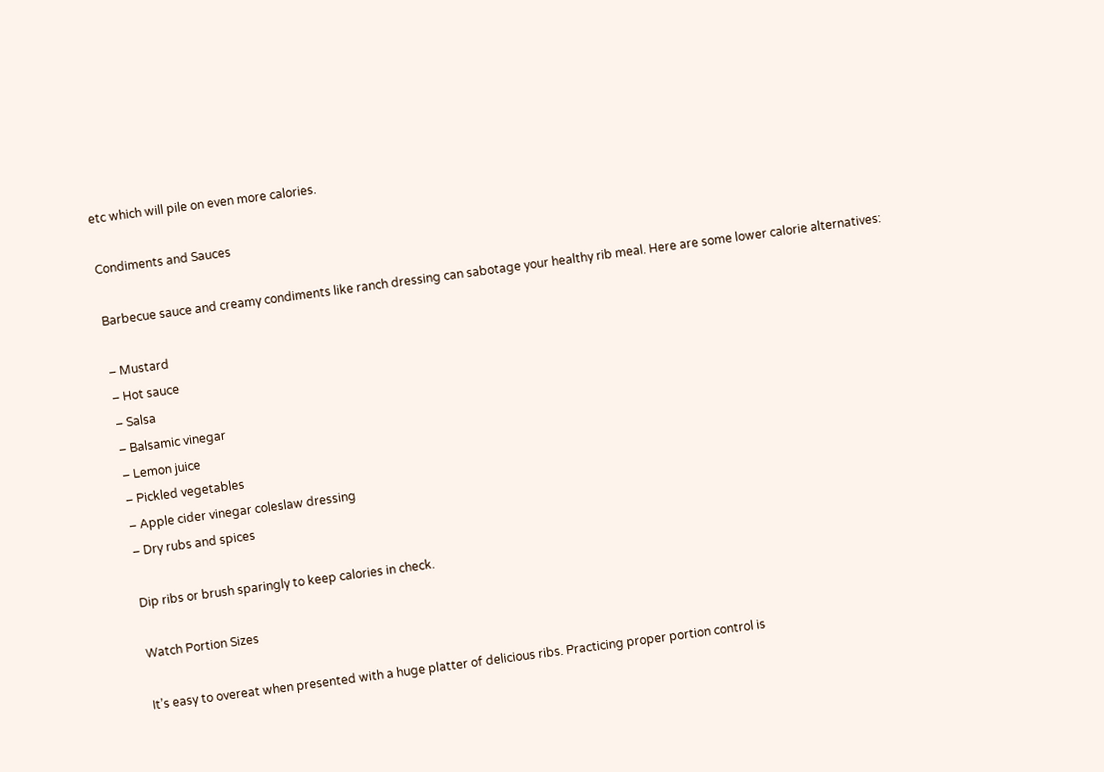etc which will pile on even more calories.

Condiments and Sauces

Barbecue sauce and creamy condiments like ranch dressing can sabotage your healthy rib meal. Here are some lower calorie alternatives:

– Mustard
– Hot sauce
– Salsa
– Balsamic vinegar
– Lemon juice
– Pickled vegetables
– Apple cider vinegar coleslaw dressing
– Dry rubs and spices

Dip ribs or brush sparingly to keep calories in check.

Watch Portion Sizes

It’s easy to overeat when presented with a huge platter of delicious ribs. Practicing proper portion control is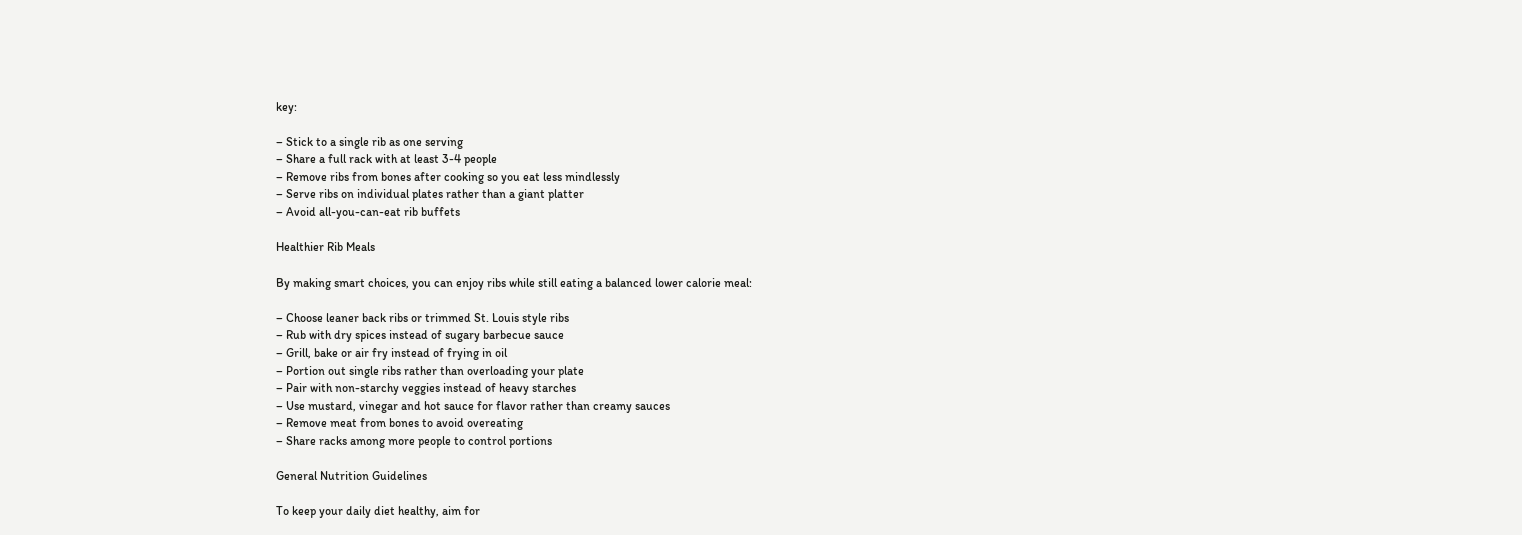key:

– Stick to a single rib as one serving
– Share a full rack with at least 3-4 people
– Remove ribs from bones after cooking so you eat less mindlessly
– Serve ribs on individual plates rather than a giant platter
– Avoid all-you-can-eat rib buffets

Healthier Rib Meals

By making smart choices, you can enjoy ribs while still eating a balanced lower calorie meal:

– Choose leaner back ribs or trimmed St. Louis style ribs
– Rub with dry spices instead of sugary barbecue sauce
– Grill, bake or air fry instead of frying in oil
– Portion out single ribs rather than overloading your plate
– Pair with non-starchy veggies instead of heavy starches
– Use mustard, vinegar and hot sauce for flavor rather than creamy sauces
– Remove meat from bones to avoid overeating
– Share racks among more people to control portions

General Nutrition Guidelines

To keep your daily diet healthy, aim for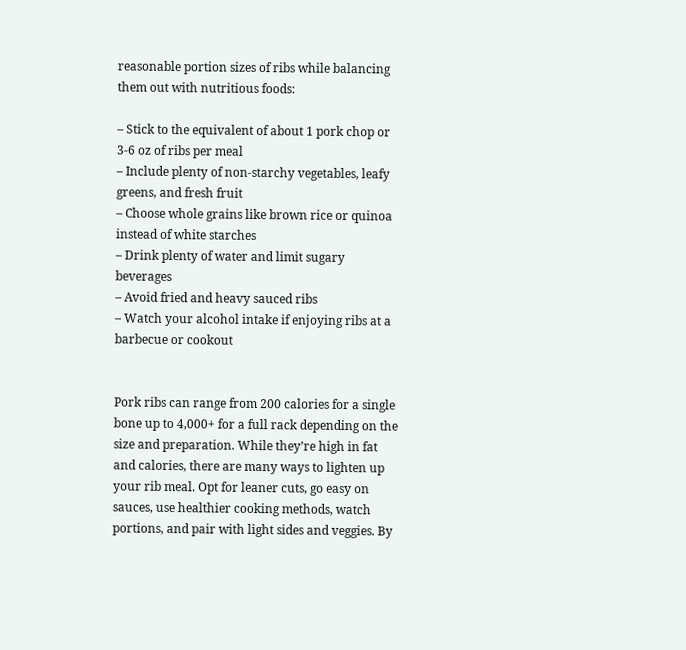reasonable portion sizes of ribs while balancing them out with nutritious foods:

– Stick to the equivalent of about 1 pork chop or 3-6 oz of ribs per meal
– Include plenty of non-starchy vegetables, leafy greens, and fresh fruit
– Choose whole grains like brown rice or quinoa instead of white starches
– Drink plenty of water and limit sugary beverages
– Avoid fried and heavy sauced ribs
– Watch your alcohol intake if enjoying ribs at a barbecue or cookout


Pork ribs can range from 200 calories for a single bone up to 4,000+ for a full rack depending on the size and preparation. While they’re high in fat and calories, there are many ways to lighten up your rib meal. Opt for leaner cuts, go easy on sauces, use healthier cooking methods, watch portions, and pair with light sides and veggies. By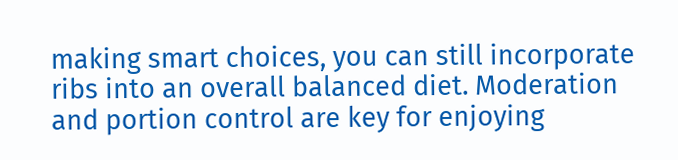making smart choices, you can still incorporate ribs into an overall balanced diet. Moderation and portion control are key for enjoying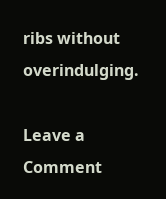ribs without overindulging.

Leave a Comment